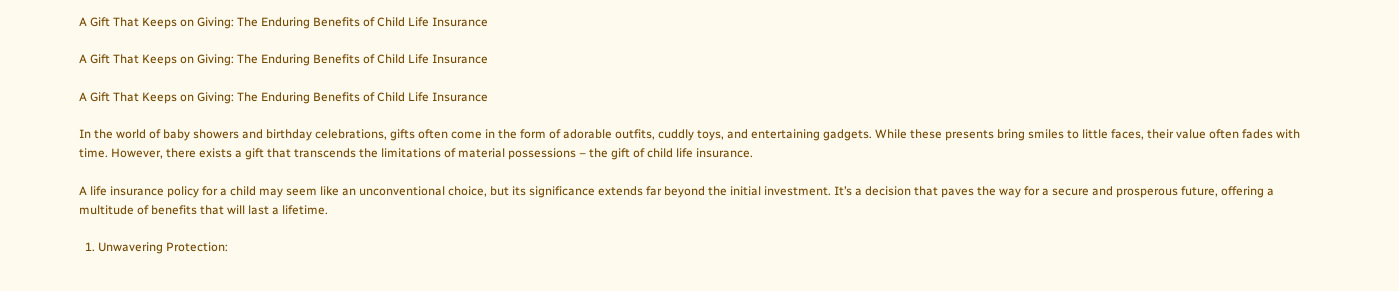A Gift That Keeps on Giving: The Enduring Benefits of Child Life Insurance

A Gift That Keeps on Giving: The Enduring Benefits of Child Life Insurance

A Gift That Keeps on Giving: The Enduring Benefits of Child Life Insurance

In the world of baby showers and birthday celebrations, gifts often come in the form of adorable outfits, cuddly toys, and entertaining gadgets. While these presents bring smiles to little faces, their value often fades with time. However, there exists a gift that transcends the limitations of material possessions – the gift of child life insurance.

A life insurance policy for a child may seem like an unconventional choice, but its significance extends far beyond the initial investment. It’s a decision that paves the way for a secure and prosperous future, offering a multitude of benefits that will last a lifetime.

  1. Unwavering Protection: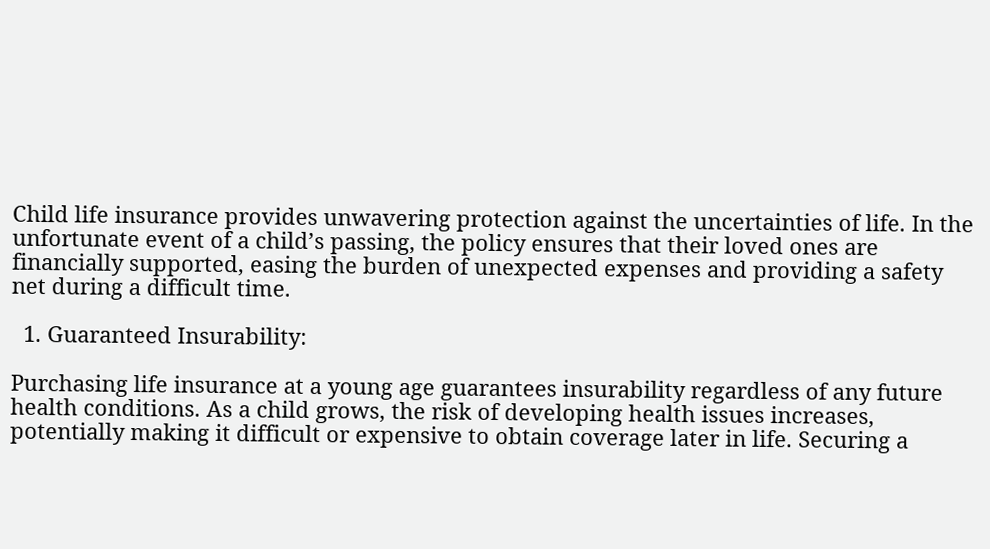Child life insurance provides unwavering protection against the uncertainties of life. In the unfortunate event of a child’s passing, the policy ensures that their loved ones are financially supported, easing the burden of unexpected expenses and providing a safety net during a difficult time.

  1. Guaranteed Insurability:

Purchasing life insurance at a young age guarantees insurability regardless of any future health conditions. As a child grows, the risk of developing health issues increases, potentially making it difficult or expensive to obtain coverage later in life. Securing a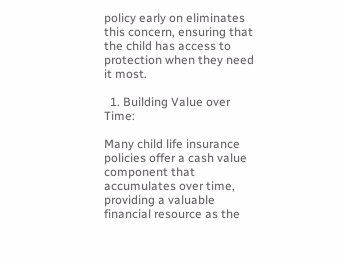policy early on eliminates this concern, ensuring that the child has access to protection when they need it most.

  1. Building Value over Time:

Many child life insurance policies offer a cash value component that accumulates over time, providing a valuable financial resource as the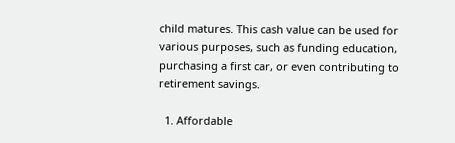child matures. This cash value can be used for various purposes, such as funding education, purchasing a first car, or even contributing to retirement savings.

  1. Affordable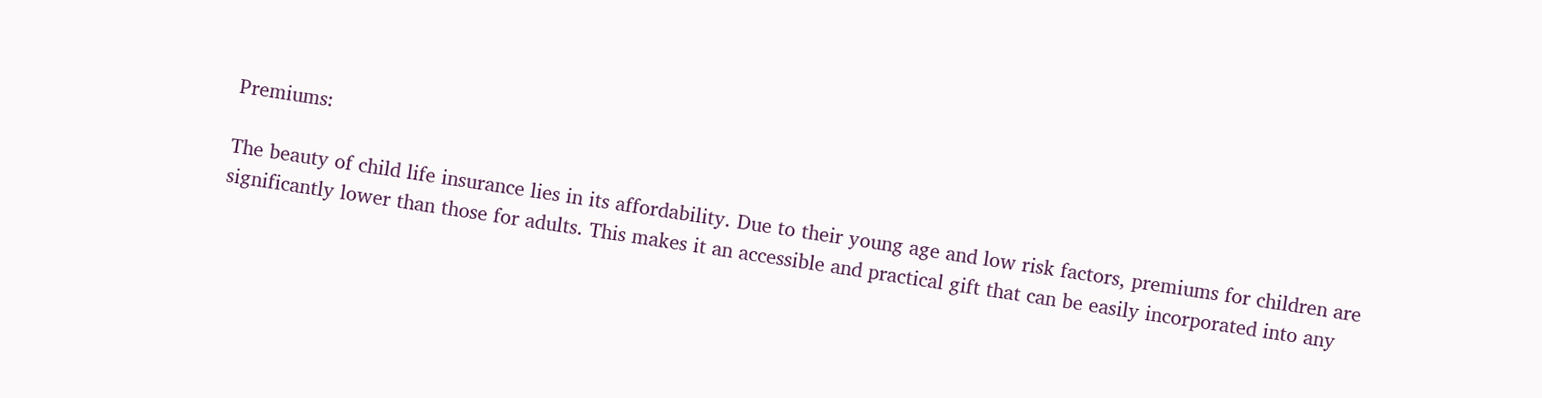Premiums:

The beauty of child life insurance lies in its affordability. Due to their young age and low risk factors, premiums for children are significantly lower than those for adults. This makes it an accessible and practical gift that can be easily incorporated into any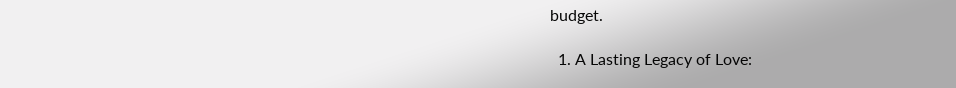budget.

  1. A Lasting Legacy of Love: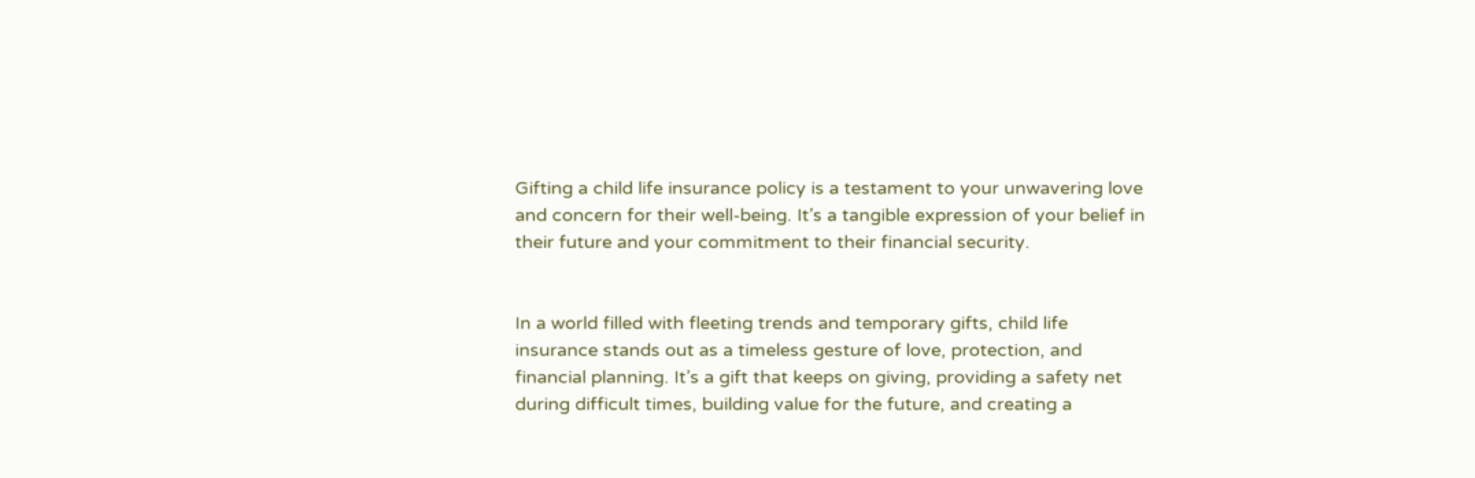Gifting a child life insurance policy is a testament to your unwavering love and concern for their well-being. It’s a tangible expression of your belief in their future and your commitment to their financial security.


In a world filled with fleeting trends and temporary gifts, child life insurance stands out as a timeless gesture of love, protection, and financial planning. It’s a gift that keeps on giving, providing a safety net during difficult times, building value for the future, and creating a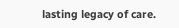lasting legacy of care.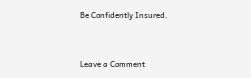Be Confidently Insured.


Leave a Comment